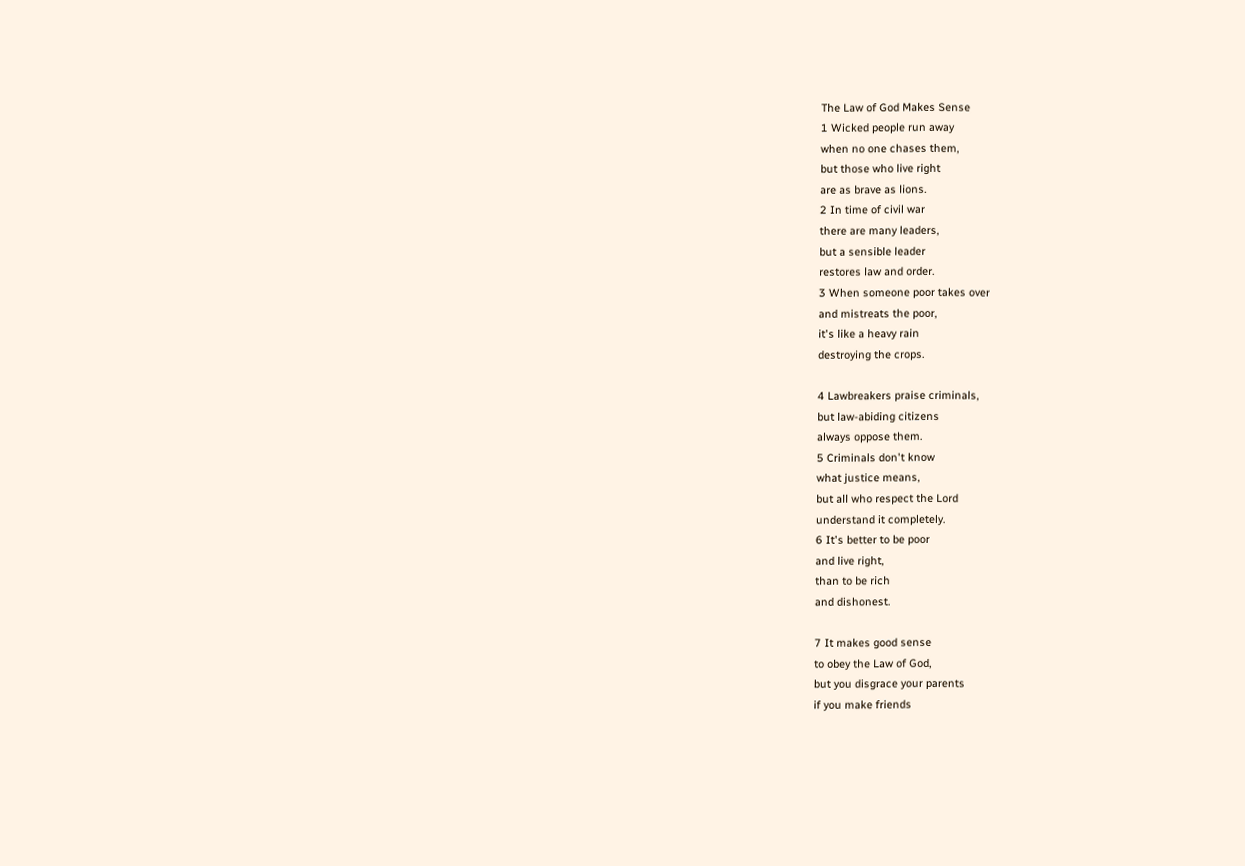The Law of God Makes Sense
1 Wicked people run away
when no one chases them,
but those who live right
are as brave as lions.
2 In time of civil war
there are many leaders,
but a sensible leader
restores law and order.
3 When someone poor takes over
and mistreats the poor,
it's like a heavy rain
destroying the crops.

4 Lawbreakers praise criminals,
but law-abiding citizens
always oppose them.
5 Criminals don't know
what justice means,
but all who respect the Lord
understand it completely.
6 It's better to be poor
and live right,
than to be rich
and dishonest.

7 It makes good sense
to obey the Law of God,
but you disgrace your parents
if you make friends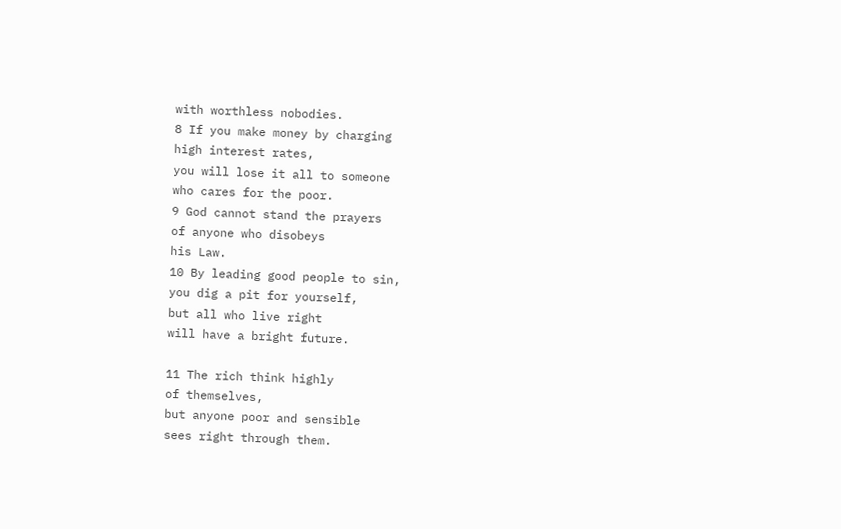with worthless nobodies.
8 If you make money by charging
high interest rates,
you will lose it all to someone
who cares for the poor.
9 God cannot stand the prayers
of anyone who disobeys
his Law.
10 By leading good people to sin,
you dig a pit for yourself,
but all who live right
will have a bright future.

11 The rich think highly
of themselves,
but anyone poor and sensible
sees right through them.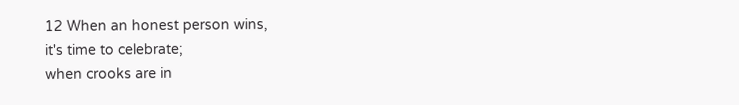12 When an honest person wins,
it's time to celebrate;
when crooks are in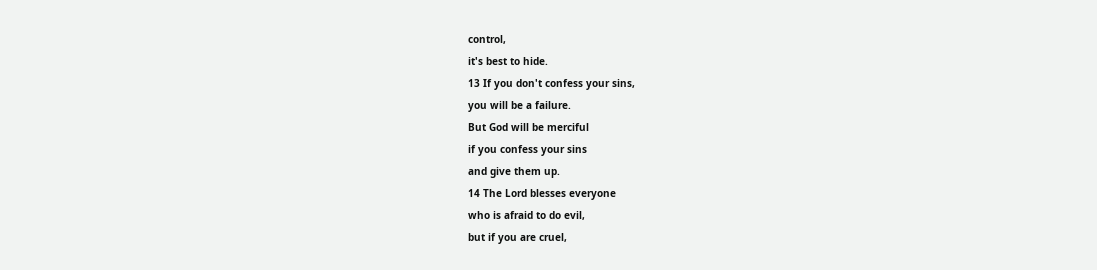control,
it's best to hide.
13 If you don't confess your sins,
you will be a failure.
But God will be merciful
if you confess your sins
and give them up.
14 The Lord blesses everyone
who is afraid to do evil,
but if you are cruel,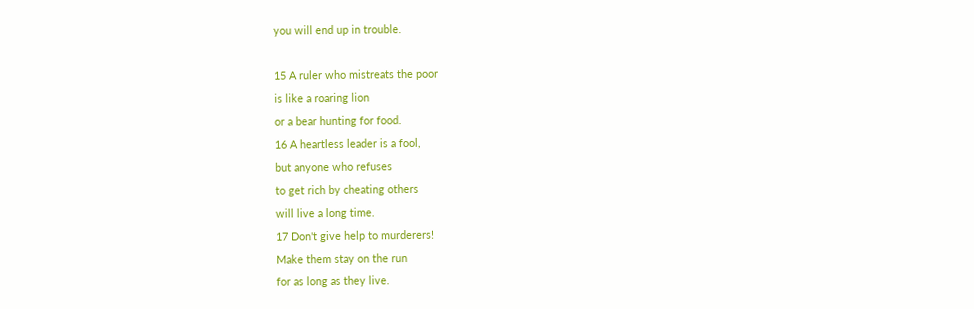you will end up in trouble.

15 A ruler who mistreats the poor
is like a roaring lion
or a bear hunting for food.
16 A heartless leader is a fool,
but anyone who refuses
to get rich by cheating others
will live a long time.
17 Don't give help to murderers!
Make them stay on the run
for as long as they live.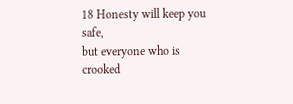18 Honesty will keep you safe,
but everyone who is crooked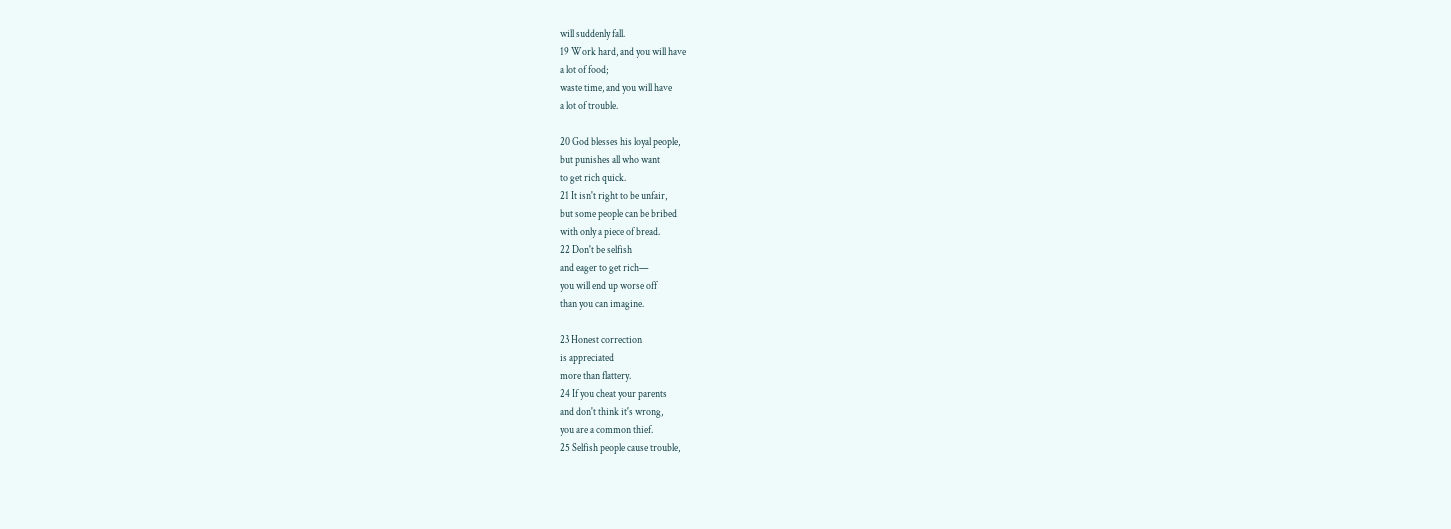will suddenly fall.
19 Work hard, and you will have
a lot of food;
waste time, and you will have
a lot of trouble.

20 God blesses his loyal people,
but punishes all who want
to get rich quick.
21 It isn't right to be unfair,
but some people can be bribed
with only a piece of bread.
22 Don't be selfish
and eager to get rich—
you will end up worse off
than you can imagine.

23 Honest correction
is appreciated
more than flattery.
24 If you cheat your parents
and don't think it's wrong,
you are a common thief.
25 Selfish people cause trouble,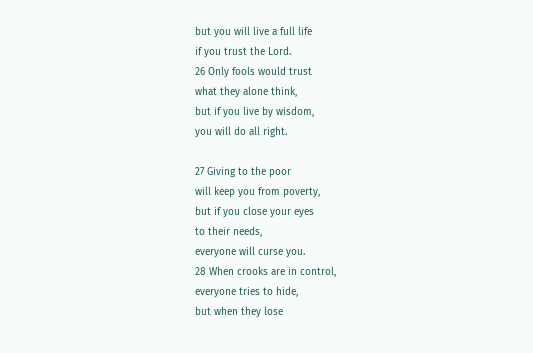but you will live a full life
if you trust the Lord.
26 Only fools would trust
what they alone think,
but if you live by wisdom,
you will do all right.

27 Giving to the poor
will keep you from poverty,
but if you close your eyes
to their needs,
everyone will curse you.
28 When crooks are in control,
everyone tries to hide,
but when they lose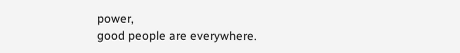power,
good people are everywhere.